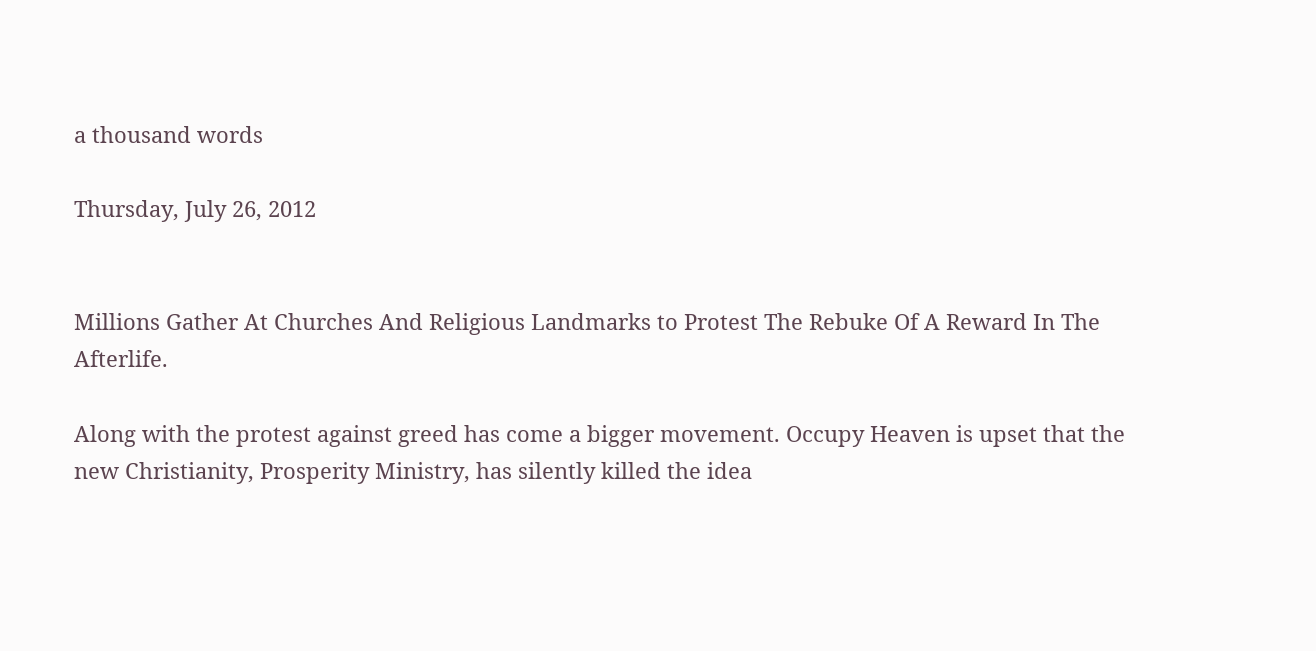a thousand words

Thursday, July 26, 2012


Millions Gather At Churches And Religious Landmarks to Protest The Rebuke Of A Reward In The Afterlife.

Along with the protest against greed has come a bigger movement. Occupy Heaven is upset that the new Christianity, Prosperity Ministry, has silently killed the idea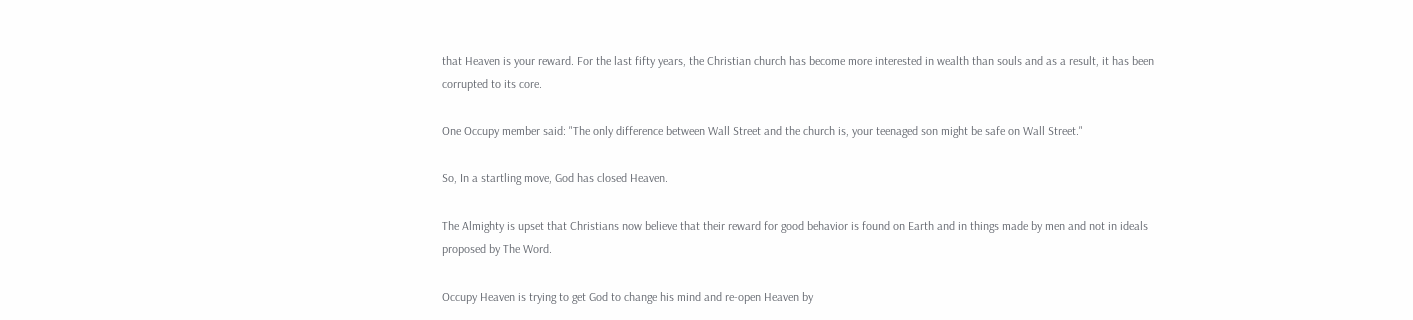that Heaven is your reward. For the last fifty years, the Christian church has become more interested in wealth than souls and as a result, it has been corrupted to its core.

One Occupy member said: "The only difference between Wall Street and the church is, your teenaged son might be safe on Wall Street."

So, In a startling move, God has closed Heaven.

The Almighty is upset that Christians now believe that their reward for good behavior is found on Earth and in things made by men and not in ideals proposed by The Word.

Occupy Heaven is trying to get God to change his mind and re-open Heaven by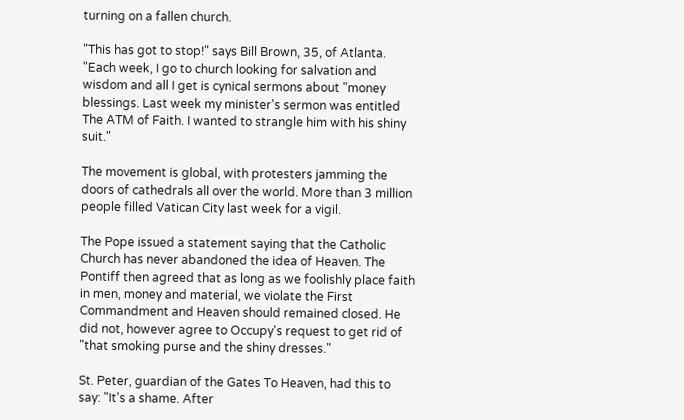turning on a fallen church.

"This has got to stop!" says Bill Brown, 35, of Atlanta. "Each week, I go to church looking for salvation and wisdom and all I get is cynical sermons about "money blessings. Last week my minister's sermon was entitled The ATM of Faith. I wanted to strangle him with his shiny suit."

The movement is global, with protesters jamming the doors of cathedrals all over the world. More than 3 million people filled Vatican City last week for a vigil.

The Pope issued a statement saying that the Catholic Church has never abandoned the idea of Heaven. The Pontiff then agreed that as long as we foolishly place faith in men, money and material, we violate the First Commandment and Heaven should remained closed. He did not, however agree to Occupy's request to get rid of "that smoking purse and the shiny dresses."

St. Peter, guardian of the Gates To Heaven, had this to say: "It's a shame. After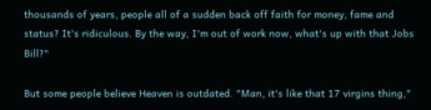thousands of years, people all of a sudden back off faith for money, fame and status? It's ridiculous. By the way, I'm out of work now, what's up with that Jobs Bill?"

But some people believe Heaven is outdated. "Man, it's like that 17 virgins thing,"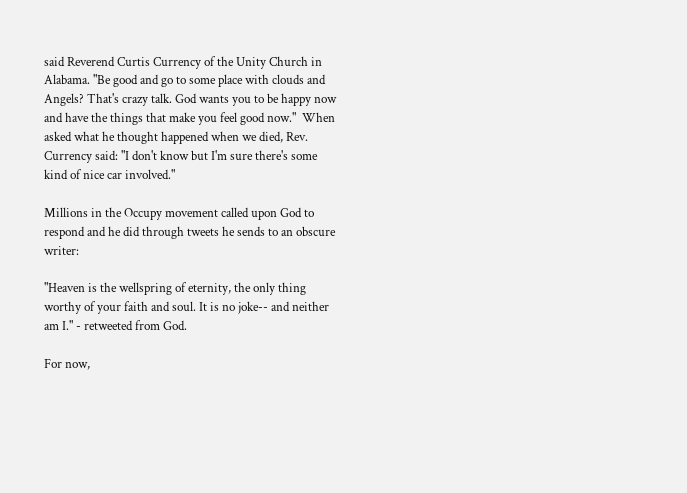said Reverend Curtis Currency of the Unity Church in Alabama. "Be good and go to some place with clouds and Angels? That's crazy talk. God wants you to be happy now and have the things that make you feel good now."  When asked what he thought happened when we died, Rev. Currency said: "I don't know but I'm sure there's some kind of nice car involved."

Millions in the Occupy movement called upon God to respond and he did through tweets he sends to an obscure writer:

"Heaven is the wellspring of eternity, the only thing worthy of your faith and soul. It is no joke-- and neither am I." - retweeted from God.

For now,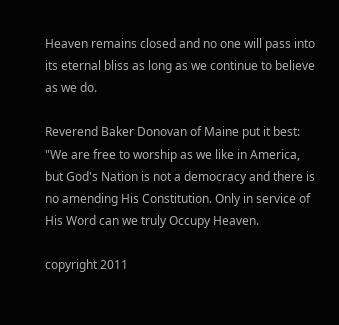Heaven remains closed and no one will pass into its eternal bliss as long as we continue to believe as we do.

Reverend Baker Donovan of Maine put it best: "We are free to worship as we like in America, but God's Nation is not a democracy and there is no amending His Constitution. Only in service of His Word can we truly Occupy Heaven.

copyright 2011